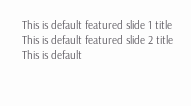This is default featured slide 1 title
This is default featured slide 2 title
This is default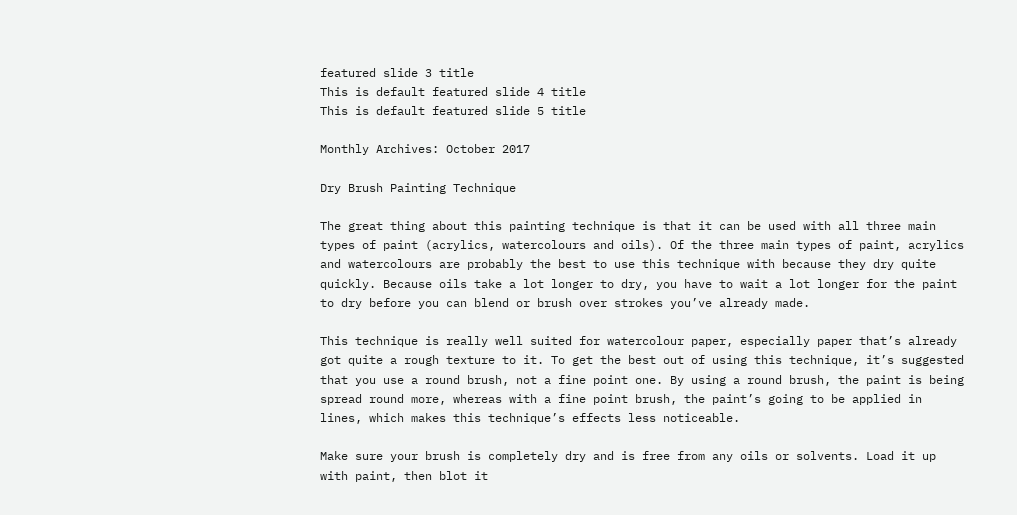featured slide 3 title
This is default featured slide 4 title
This is default featured slide 5 title

Monthly Archives: October 2017

Dry Brush Painting Technique

The great thing about this painting technique is that it can be used with all three main types of paint (acrylics, watercolours and oils). Of the three main types of paint, acrylics and watercolours are probably the best to use this technique with because they dry quite quickly. Because oils take a lot longer to dry, you have to wait a lot longer for the paint to dry before you can blend or brush over strokes you’ve already made.

This technique is really well suited for watercolour paper, especially paper that’s already got quite a rough texture to it. To get the best out of using this technique, it’s suggested that you use a round brush, not a fine point one. By using a round brush, the paint is being spread round more, whereas with a fine point brush, the paint’s going to be applied in lines, which makes this technique’s effects less noticeable.

Make sure your brush is completely dry and is free from any oils or solvents. Load it up with paint, then blot it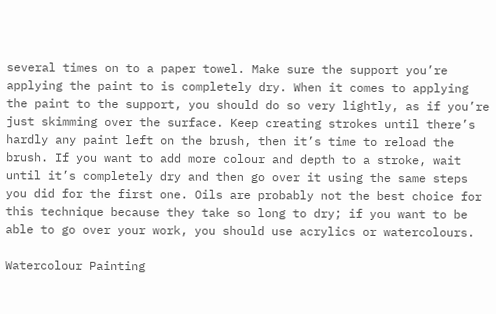several times on to a paper towel. Make sure the support you’re applying the paint to is completely dry. When it comes to applying the paint to the support, you should do so very lightly, as if you’re just skimming over the surface. Keep creating strokes until there’s hardly any paint left on the brush, then it’s time to reload the brush. If you want to add more colour and depth to a stroke, wait until it’s completely dry and then go over it using the same steps you did for the first one. Oils are probably not the best choice for this technique because they take so long to dry; if you want to be able to go over your work, you should use acrylics or watercolours.

Watercolour Painting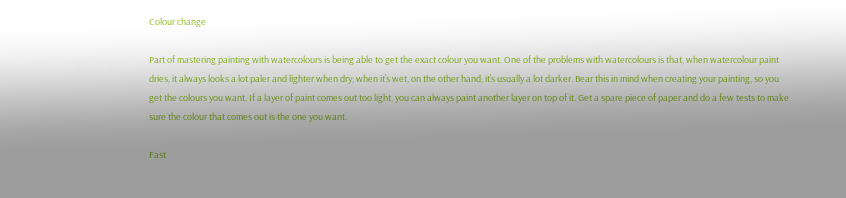Colour change

Part of mastering painting with watercolours is being able to get the exact colour you want. One of the problems with watercolours is that, when watercolour paint dries, it always looks a lot paler and lighter when dry; when it’s wet, on the other hand, it’s usually a lot darker. Bear this in mind when creating your painting, so you get the colours you want. If a layer of paint comes out too light, you can always paint another layer on top of it. Get a spare piece of paper and do a few tests to make sure the colour that comes out is the one you want.

Fast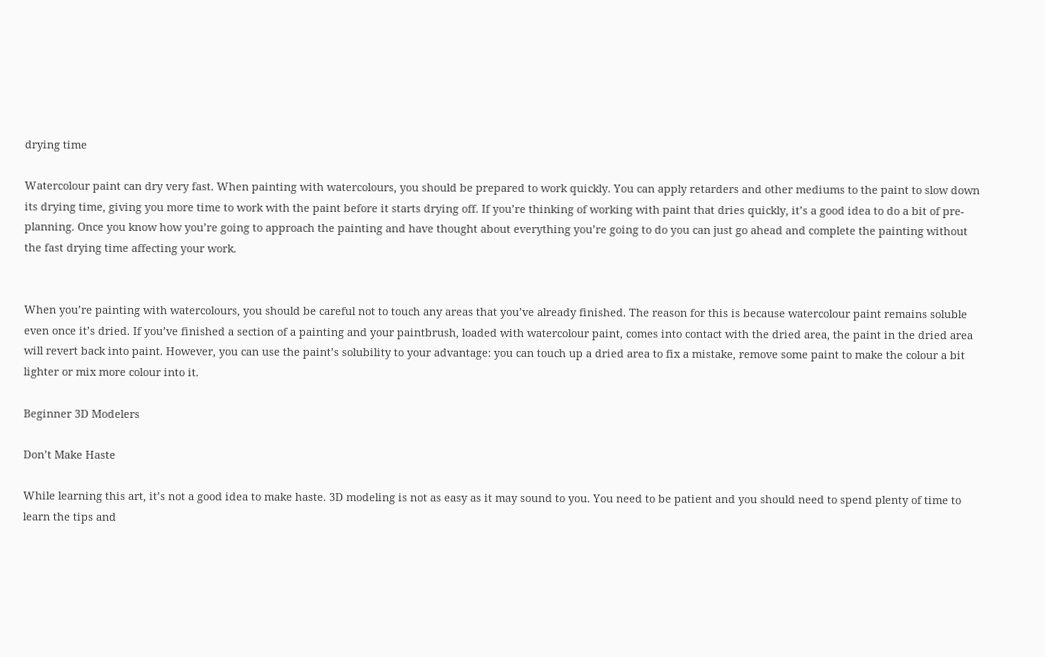drying time

Watercolour paint can dry very fast. When painting with watercolours, you should be prepared to work quickly. You can apply retarders and other mediums to the paint to slow down its drying time, giving you more time to work with the paint before it starts drying off. If you’re thinking of working with paint that dries quickly, it’s a good idea to do a bit of pre-planning. Once you know how you’re going to approach the painting and have thought about everything you’re going to do you can just go ahead and complete the painting without the fast drying time affecting your work.


When you’re painting with watercolours, you should be careful not to touch any areas that you’ve already finished. The reason for this is because watercolour paint remains soluble even once it’s dried. If you’ve finished a section of a painting and your paintbrush, loaded with watercolour paint, comes into contact with the dried area, the paint in the dried area will revert back into paint. However, you can use the paint’s solubility to your advantage: you can touch up a dried area to fix a mistake, remove some paint to make the colour a bit lighter or mix more colour into it.

Beginner 3D Modelers

Don’t Make Haste

While learning this art, it’s not a good idea to make haste. 3D modeling is not as easy as it may sound to you. You need to be patient and you should need to spend plenty of time to learn the tips and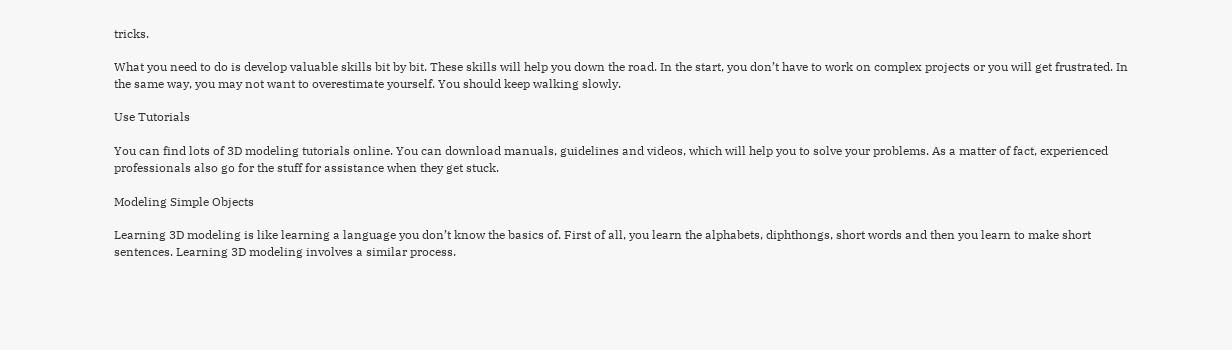tricks.

What you need to do is develop valuable skills bit by bit. These skills will help you down the road. In the start, you don’t have to work on complex projects or you will get frustrated. In the same way, you may not want to overestimate yourself. You should keep walking slowly.

Use Tutorials

You can find lots of 3D modeling tutorials online. You can download manuals, guidelines and videos, which will help you to solve your problems. As a matter of fact, experienced professionals also go for the stuff for assistance when they get stuck.

Modeling Simple Objects

Learning 3D modeling is like learning a language you don’t know the basics of. First of all, you learn the alphabets, diphthongs, short words and then you learn to make short sentences. Learning 3D modeling involves a similar process.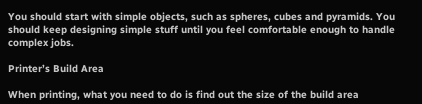You should start with simple objects, such as spheres, cubes and pyramids. You should keep designing simple stuff until you feel comfortable enough to handle complex jobs.

Printer’s Build Area

When printing, what you need to do is find out the size of the build area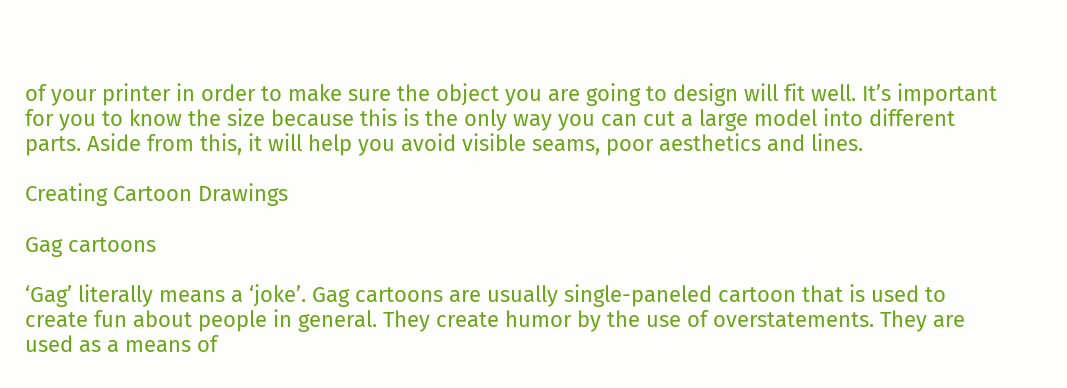of your printer in order to make sure the object you are going to design will fit well. It’s important for you to know the size because this is the only way you can cut a large model into different parts. Aside from this, it will help you avoid visible seams, poor aesthetics and lines.

Creating Cartoon Drawings

Gag cartoons

‘Gag’ literally means a ‘joke’. Gag cartoons are usually single-paneled cartoon that is used to create fun about people in general. They create humor by the use of overstatements. They are used as a means of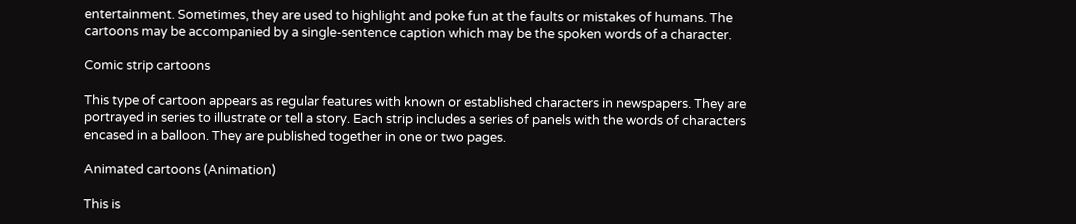entertainment. Sometimes, they are used to highlight and poke fun at the faults or mistakes of humans. The cartoons may be accompanied by a single-sentence caption which may be the spoken words of a character.

Comic strip cartoons

This type of cartoon appears as regular features with known or established characters in newspapers. They are portrayed in series to illustrate or tell a story. Each strip includes a series of panels with the words of characters encased in a balloon. They are published together in one or two pages.

Animated cartoons (Animation)

This is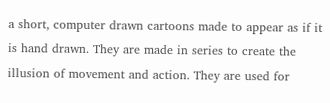a short, computer drawn cartoons made to appear as if it is hand drawn. They are made in series to create the illusion of movement and action. They are used for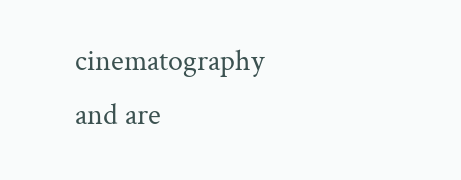cinematography and are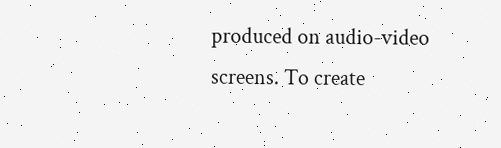produced on audio-video screens. To create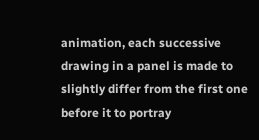animation, each successive drawing in a panel is made to slightly differ from the first one before it to portray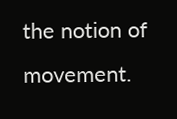the notion of movement.